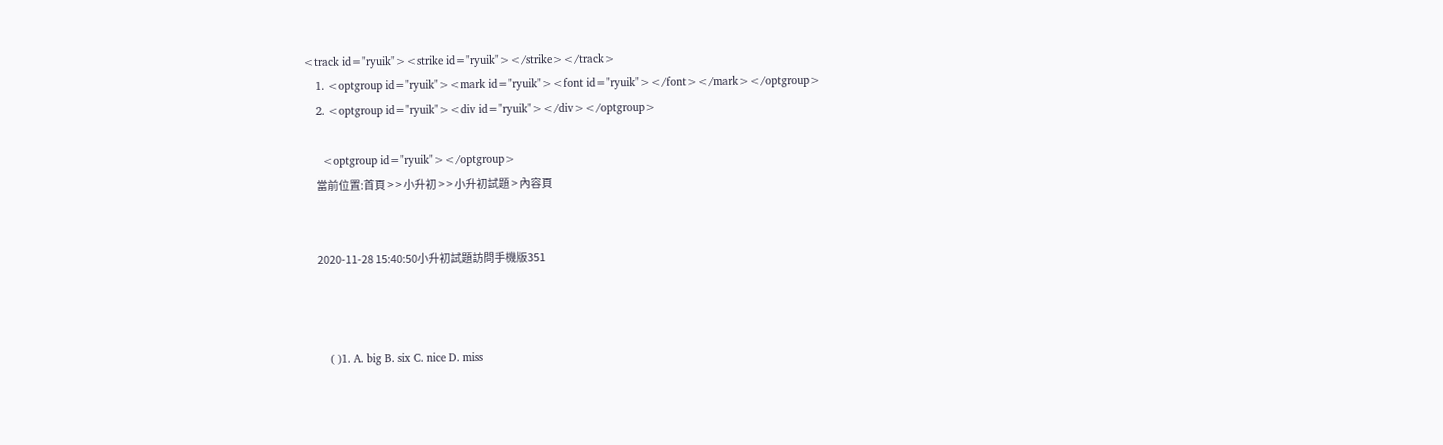<track id="ryuik"><strike id="ryuik"></strike></track>
    1. <optgroup id="ryuik"><mark id="ryuik"><font id="ryuik"></font></mark></optgroup>
    2. <optgroup id="ryuik"><div id="ryuik"></div></optgroup>

      <optgroup id="ryuik"></optgroup>
      當前位置:首頁 > > 小升初 > > 小升初試題 > 內容頁


      2020-11-28 15:40:50小升初試題訪問手機版351



        ( )1. A. big B. six C. nice D. miss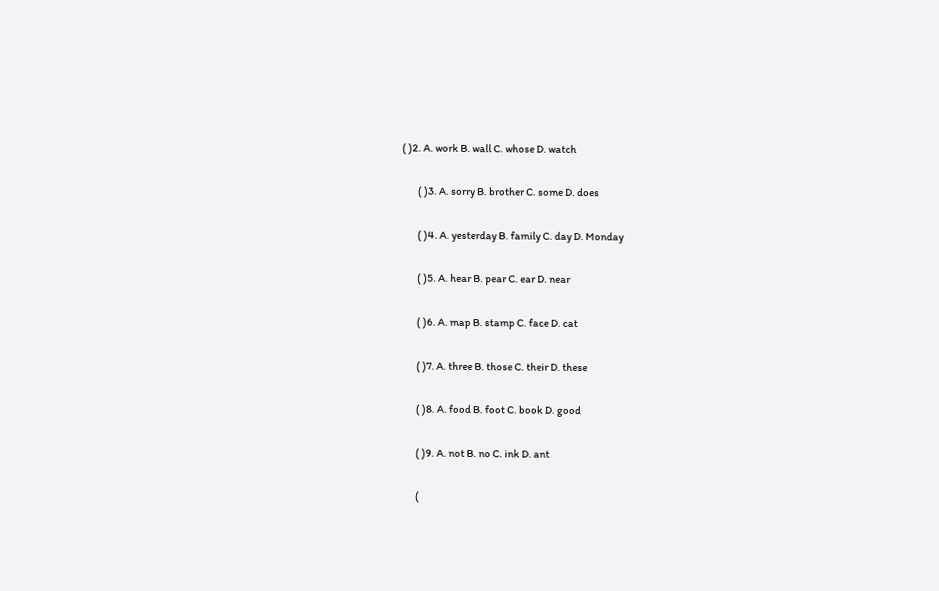( )2. A. work B. wall C. whose D. watch

        ( )3. A. sorry B. brother C. some D. does

        ( )4. A. yesterday B. family C. day D. Monday

        ( )5. A. hear B. pear C. ear D. near

        ( )6. A. map B. stamp C. face D. cat

        ( )7. A. three B. those C. their D. these

        ( )8. A. food B. foot C. book D. good

        ( )9. A. not B. no C. ink D. ant

        (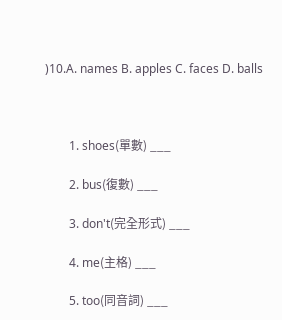)10.A. names B. apples C. faces D. balls



        1. shoes(單數) ___

        2. bus(復數) ___

        3. don't(完全形式) ___

        4. me(主格) ___

        5. too(同音詞) ___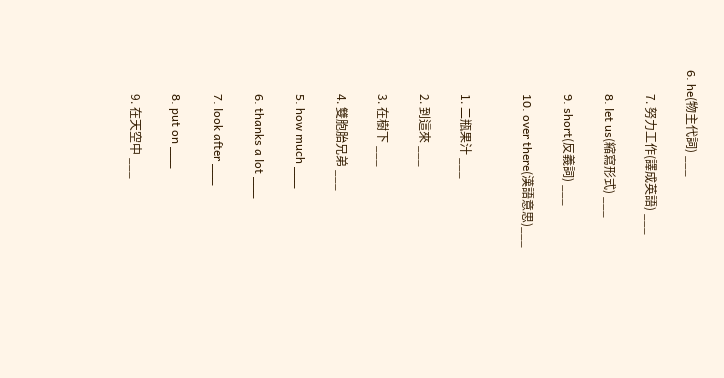6. he(物主代詞) ___

        7. 努力工作(譯成英語) ___

        8. let us(縮寫形式) ___

        9. short(反義詞) ___

        10. over there(漢語意思)___


        1. 二瓶果汁 ___

        2. 到這來 ___

        3. 在樹下 ___

        4. 雙胞胎兄弟 ___

        5. how much ___

        6. thanks a lot ___

        7. look after ___

        8. put on ___

        9. 在天空中 ___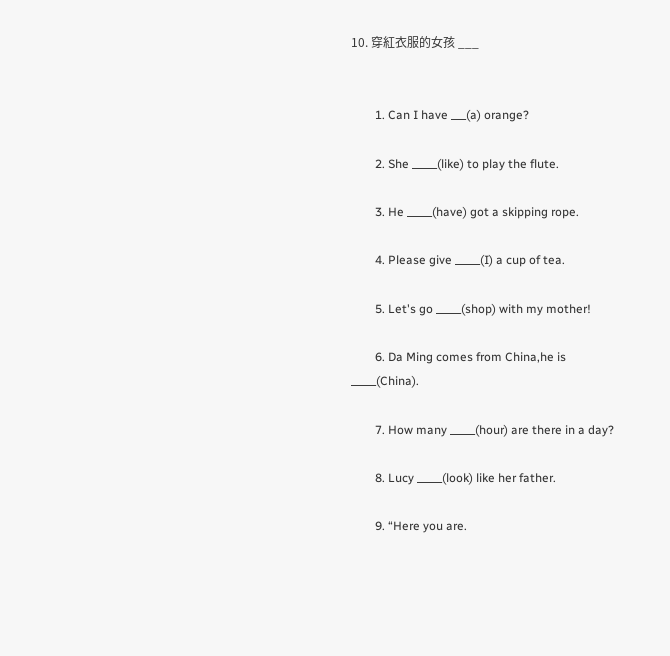10. 穿紅衣服的女孩 ___


        1. Can I have ___(a) orange?

        2. She _____(like) to play the flute.

        3. He _____(have) got a skipping rope.

        4. Please give _____(I) a cup of tea.

        5. Let's go _____(shop) with my mother!

        6. Da Ming comes from China,he is _____(China).

        7. How many _____(hour) are there in a day?

        8. Lucy _____(look) like her father.

        9. “Here you are.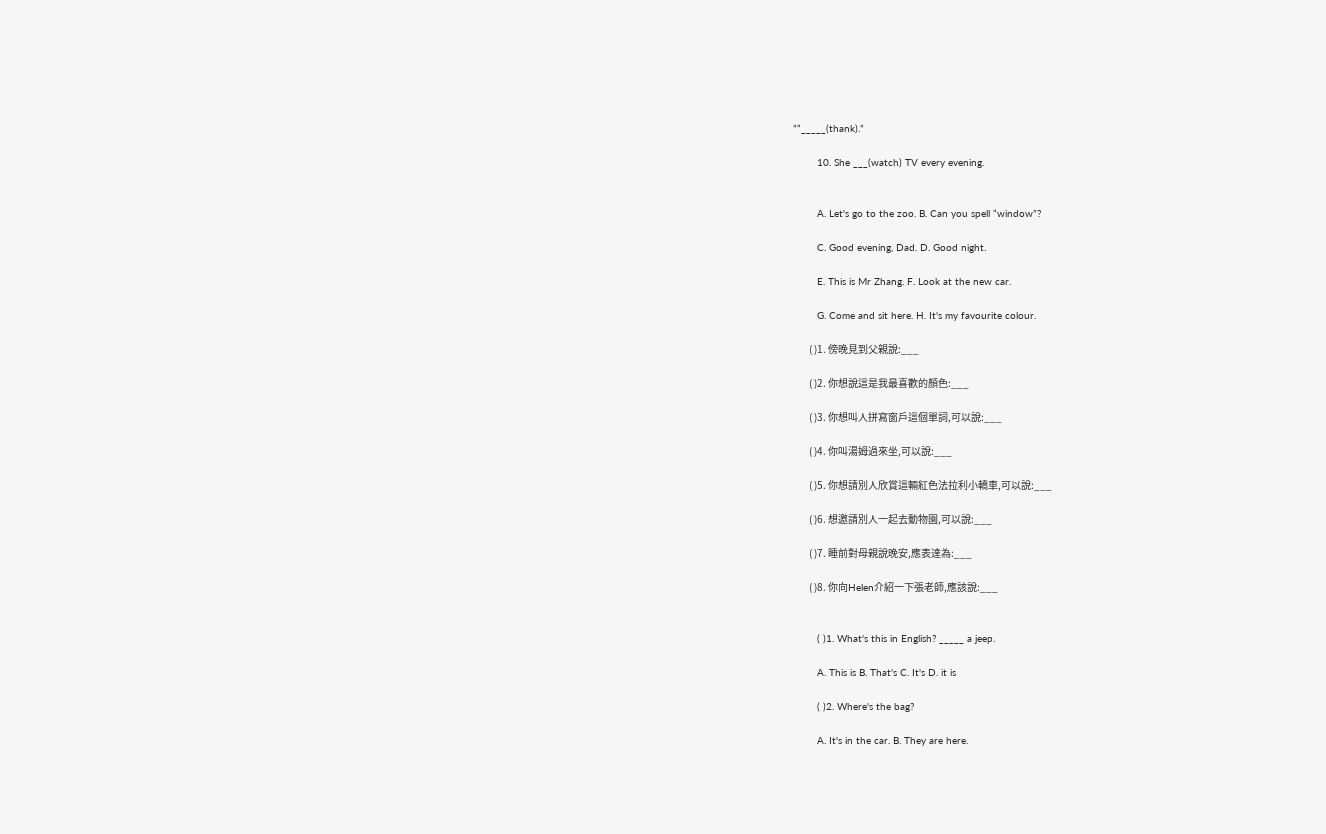”“_____(thank).”

        10. She ___(watch) TV every evening.


        A. Let's go to the zoo. B. Can you spell “window”?

        C. Good evening, Dad. D. Good night.

        E. This is Mr Zhang. F. Look at the new car.

        G. Come and sit here. H. It's my favourite colour.

        ( )1. 傍晚見到父親說:___

        ( )2. 你想說這是我最喜歡的顏色:___

        ( )3. 你想叫人拼寫窗戶這個單詞,可以說:___

        ( )4. 你叫湯姆過來坐,可以說:___

        ( )5. 你想請別人欣賞這輛紅色法拉利小轎車,可以說:___

        ( )6. 想邀請別人一起去動物園,可以說:___

        ( )7. 睡前對母親說晚安,應表達為:___

        ( )8. 你向Helen介紹一下張老師,應該說:___


        ( )1. What's this in English? _____ a jeep.

        A. This is B. That's C. It's D. it is

        ( )2. Where's the bag?

        A. It's in the car. B. They are here.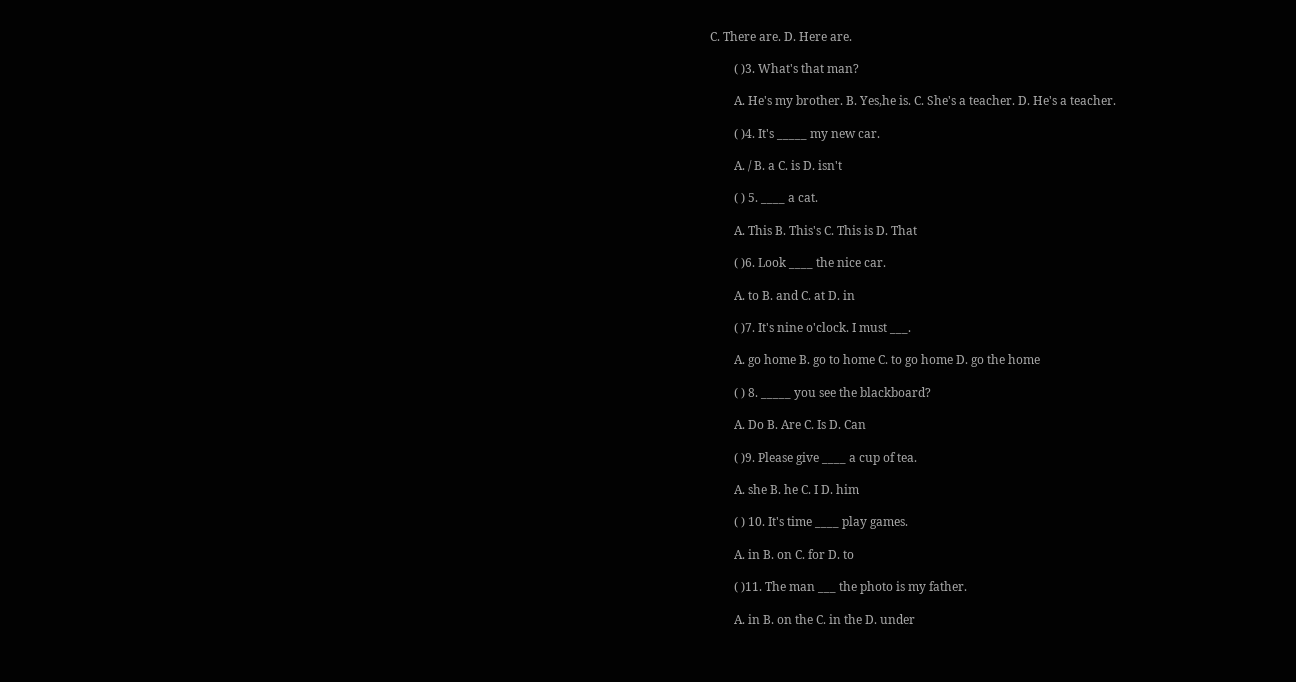C. There are. D. Here are.

        ( )3. What's that man?

        A. He's my brother. B. Yes,he is. C. She's a teacher. D. He's a teacher.

        ( )4. It's _____ my new car.

        A. / B. a C. is D. isn't

        ( ) 5. ____ a cat.

        A. This B. This's C. This is D. That

        ( )6. Look ____ the nice car.

        A. to B. and C. at D. in

        ( )7. It's nine o'clock. I must ___.

        A. go home B. go to home C. to go home D. go the home

        ( ) 8. _____ you see the blackboard?

        A. Do B. Are C. Is D. Can

        ( )9. Please give ____ a cup of tea.

        A. she B. he C. I D. him

        ( ) 10. It's time ____ play games.

        A. in B. on C. for D. to

        ( )11. The man ___ the photo is my father.

        A. in B. on the C. in the D. under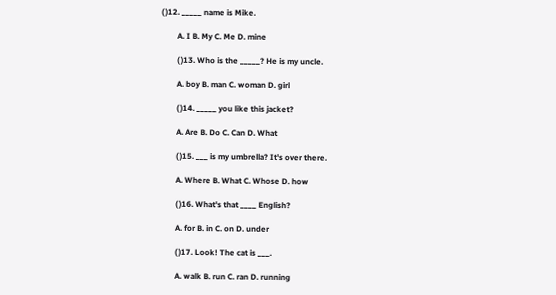( )12. _____ name is Mike.

        A. I B. My C. Me D. mine

        ( )13. Who is the _____? He is my uncle.

        A. boy B. man C. woman D. girl

        ( )14. _____ you like this jacket?

        A. Are B. Do C. Can D. What

        ( )15. ___ is my umbrella? It's over there.

        A. Where B. What C. Whose D. how

        ( )16. What's that ____ English?

        A. for B. in C. on D. under

        ( )17. Look! The cat is ___.

        A. walk B. run C. ran D. running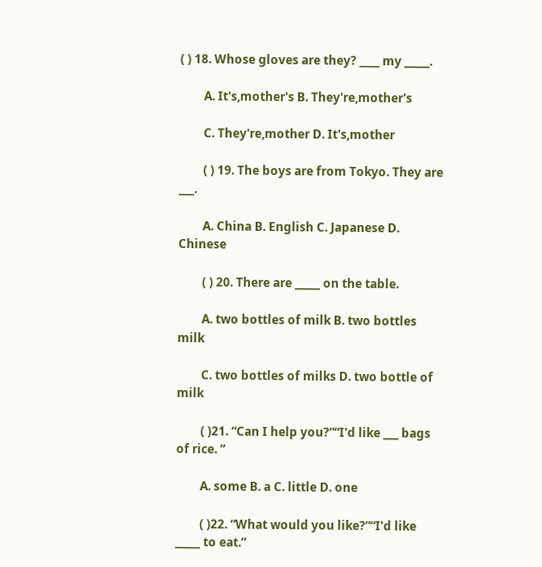( ) 18. Whose gloves are they? ____ my _____.

        A. It's,mother's B. They're,mother's

        C. They're,mother D. It's,mother

        ( ) 19. The boys are from Tokyo. They are ___.

        A. China B. English C. Japanese D. Chinese

        ( ) 20. There are _____ on the table.

        A. two bottles of milk B. two bottles milk

        C. two bottles of milks D. two bottle of milk

        ( )21. “Can I help you?”“I'd like ___ bags of rice. ”

        A. some B. a C. little D. one

        ( )22. “What would you like?”“I'd like _____ to eat.”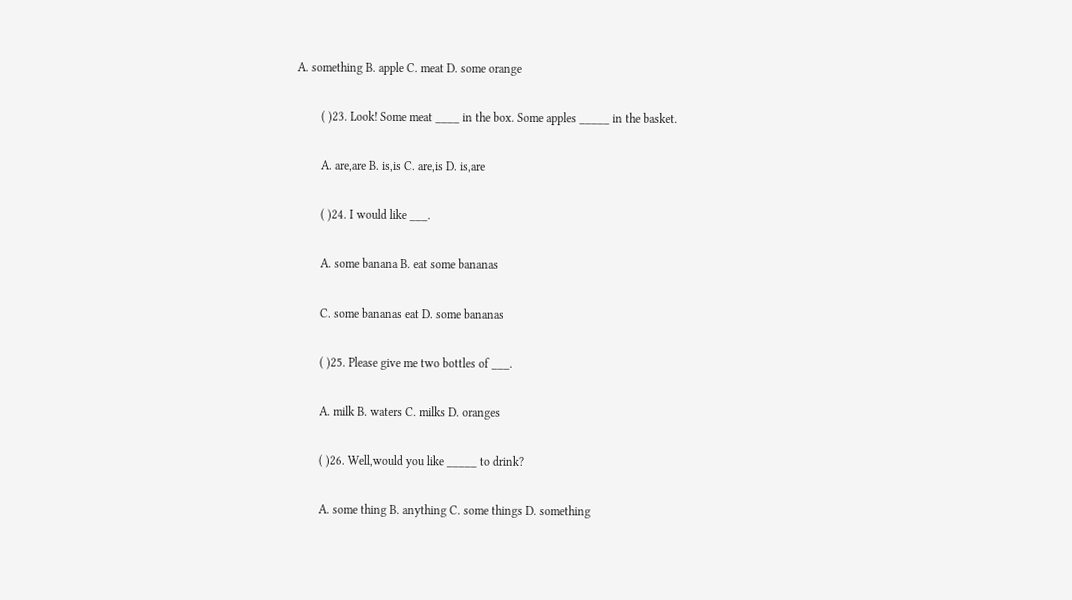A. something B. apple C. meat D. some orange

        ( )23. Look! Some meat ____ in the box. Some apples _____ in the basket.

        A. are,are B. is,is C. are,is D. is,are

        ( )24. I would like ___.

        A. some banana B. eat some bananas

        C. some bananas eat D. some bananas

        ( )25. Please give me two bottles of ___.

        A. milk B. waters C. milks D. oranges

        ( )26. Well,would you like _____ to drink?

        A. some thing B. anything C. some things D. something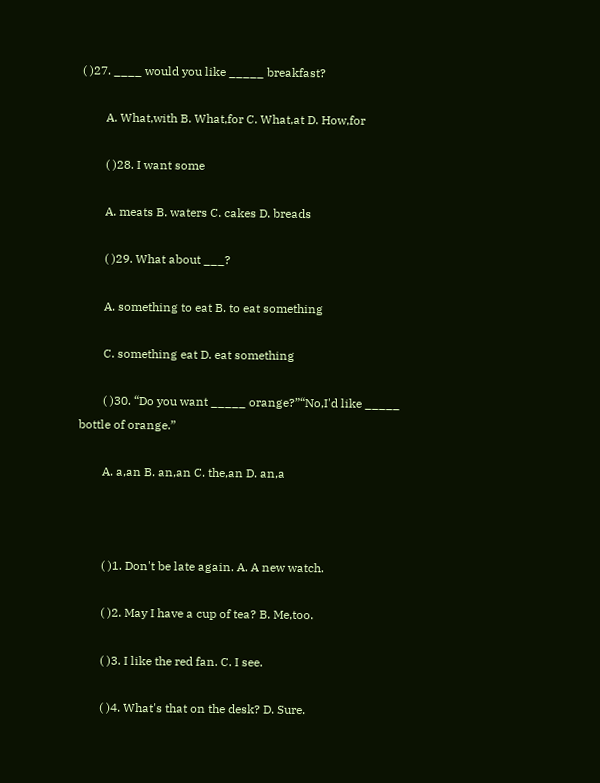( )27. ____ would you like _____ breakfast?

        A. What,with B. What,for C. What,at D. How,for

        ( )28. I want some

        A. meats B. waters C. cakes D. breads

        ( )29. What about ___?

        A. something to eat B. to eat something

        C. something eat D. eat something

        ( )30. “Do you want _____ orange?”“No,I'd like _____ bottle of orange.”

        A. a,an B. an,an C. the,an D. an,a



        ( )1. Don't be late again. A. A new watch.

        ( )2. May I have a cup of tea? B. Me,too.

        ( )3. I like the red fan. C. I see.

        ( )4. What's that on the desk? D. Sure.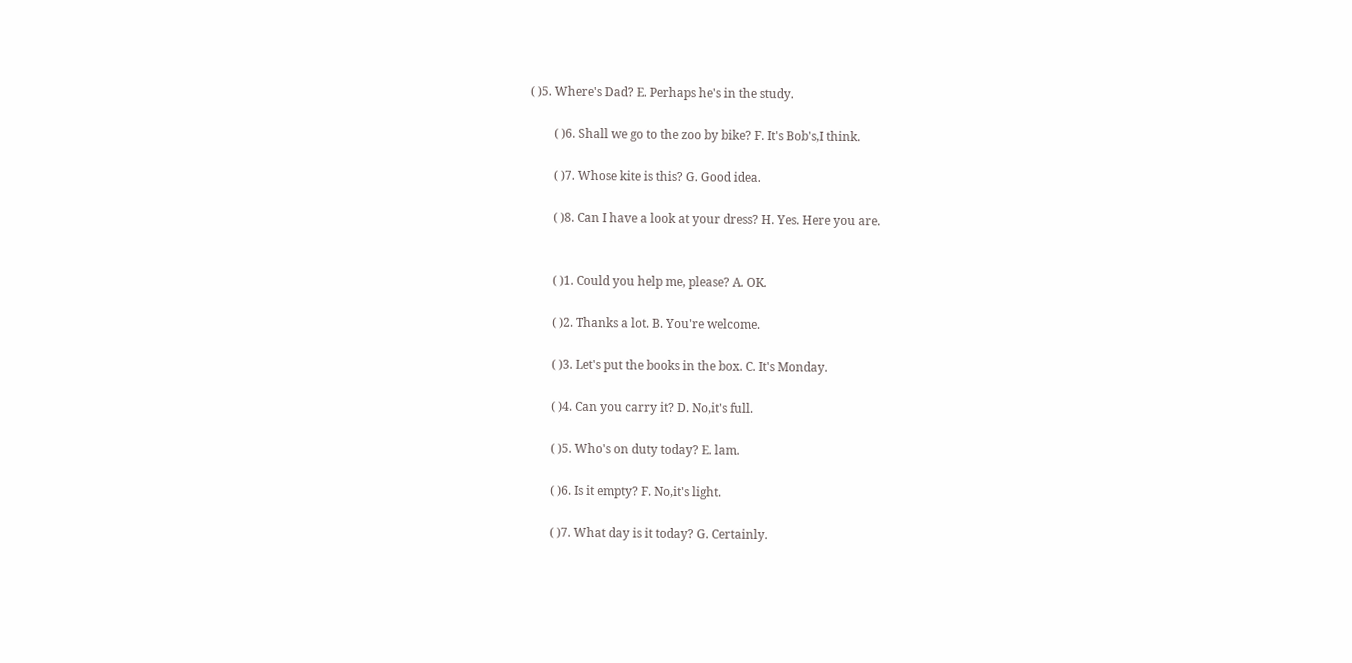( )5. Where's Dad? E. Perhaps he's in the study.

        ( )6. Shall we go to the zoo by bike? F. It's Bob's,I think.

        ( )7. Whose kite is this? G. Good idea.

        ( )8. Can I have a look at your dress? H. Yes. Here you are.


        ( )1. Could you help me, please? A. OK.

        ( )2. Thanks a lot. B. You're welcome.

        ( )3. Let's put the books in the box. C. It's Monday.

        ( )4. Can you carry it? D. No,it's full.

        ( )5. Who's on duty today? E. lam.

        ( )6. Is it empty? F. No,it's light.

        ( )7. What day is it today? G. Certainly.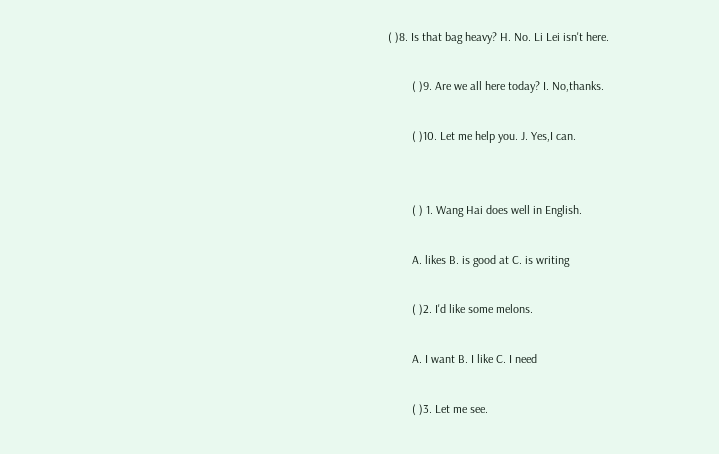( )8. Is that bag heavy? H. No. Li Lei isn't here.

        ( )9. Are we all here today? I. No,thanks.

        ( )10. Let me help you. J. Yes,I can.


        ( ) 1. Wang Hai does well in English.

        A. likes B. is good at C. is writing

        ( )2. I'd like some melons.

        A. I want B. I like C. I need

        ( )3. Let me see.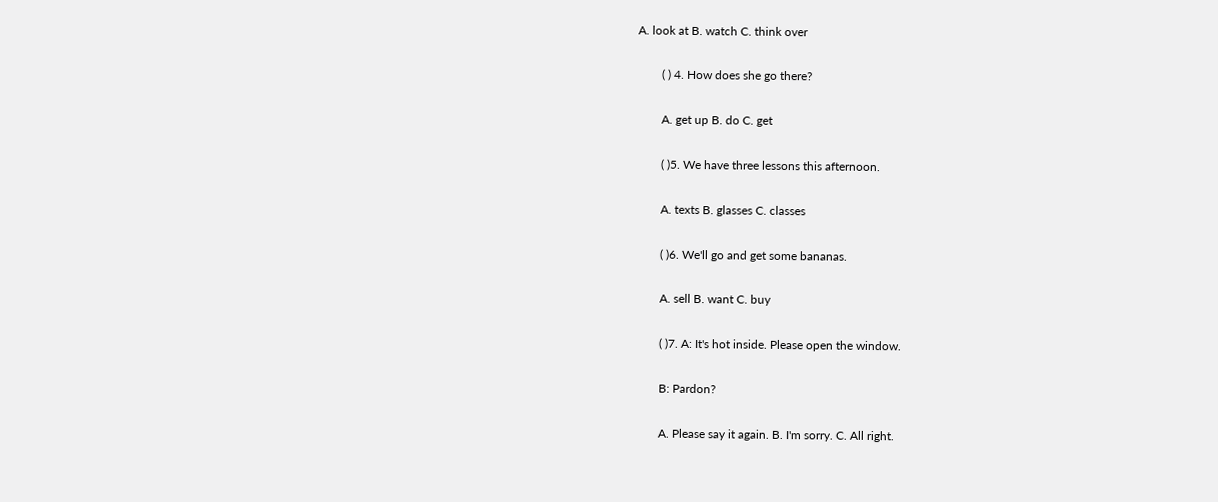A. look at B. watch C. think over

        ( ) 4. How does she go there?

        A. get up B. do C. get

        ( )5. We have three lessons this afternoon.

        A. texts B. glasses C. classes

        ( )6. We'll go and get some bananas.

        A. sell B. want C. buy

        ( )7. A: It's hot inside. Please open the window.

        B: Pardon?

        A. Please say it again. B. I'm sorry. C. All right.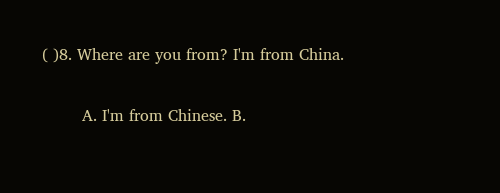( )8. Where are you from? I'm from China.

        A. I'm from Chinese. B.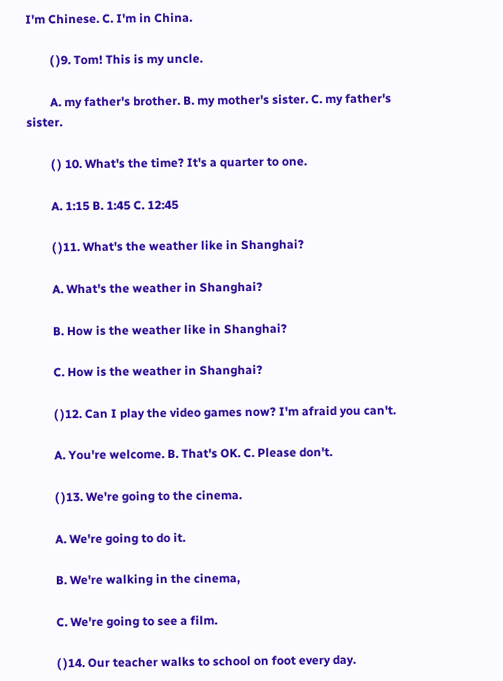I'm Chinese. C. I'm in China.

        ( )9. Tom! This is my uncle.

        A. my father's brother. B. my mother's sister. C. my father's sister.

        ( ) 10. What's the time? It's a quarter to one.

        A. 1:15 B. 1:45 C. 12:45

        ( )11. What's the weather like in Shanghai?

        A. What's the weather in Shanghai?

        B. How is the weather like in Shanghai?

        C. How is the weather in Shanghai?

        ( )12. Can I play the video games now? I'm afraid you can't.

        A. You're welcome. B. That's OK. C. Please don't.

        ( )13. We're going to the cinema.

        A. We're going to do it.

        B. We're walking in the cinema,

        C. We're going to see a film.

        ( )14. Our teacher walks to school on foot every day.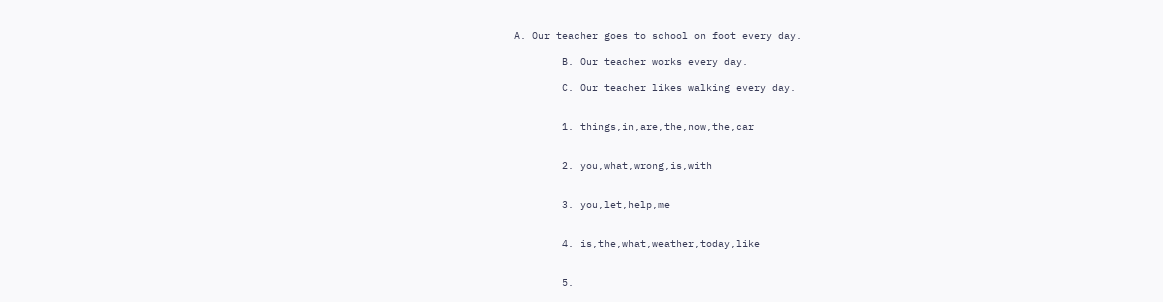A. Our teacher goes to school on foot every day.

        B. Our teacher works every day.

        C. Our teacher likes walking every day.


        1. things,in,are,the,now,the,car


        2. you,what,wrong,is,with


        3. you,let,help,me


        4. is,the,what,weather,today,like


        5.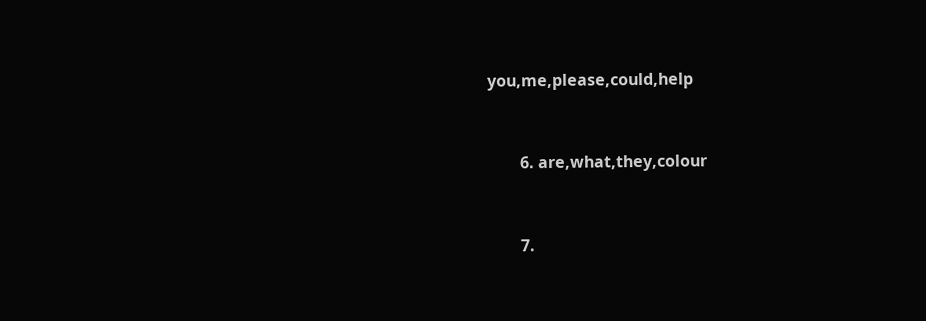you,me,please,could,help


        6. are,what,they,colour


        7.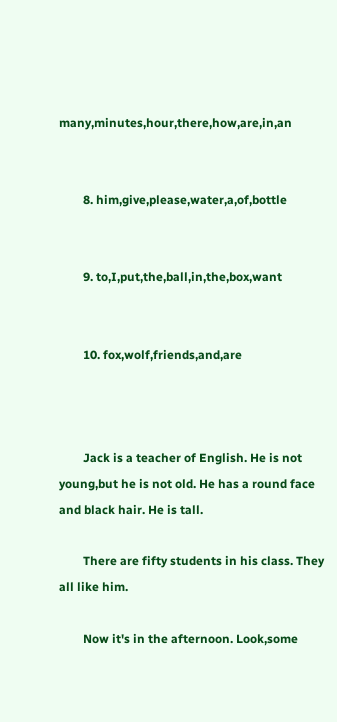many,minutes,hour,there,how,are,in,an


        8. him,give,please,water,a,of,bottle


        9. to,I,put,the,ball,in,the,box,want


        10. fox,wolf,friends,and,are



        Jack is a teacher of English. He is not young,but he is not old. He has a round face and black hair. He is tall.

        There are fifty students in his class. They all like him.

        Now it's in the afternoon. Look,some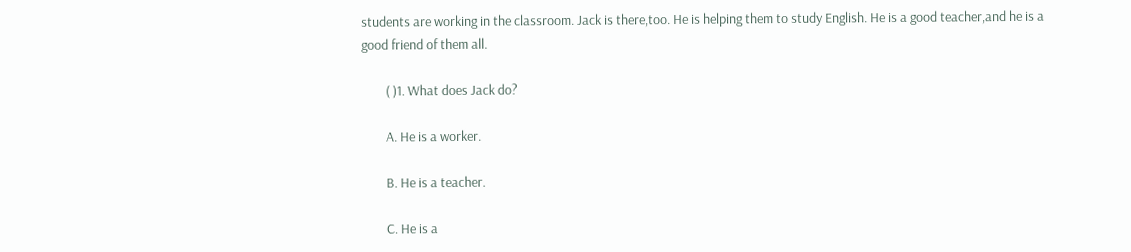students are working in the classroom. Jack is there,too. He is helping them to study English. He is a good teacher,and he is a good friend of them all.

        ( )1. What does Jack do?

        A. He is a worker.

        B. He is a teacher.

        C. He is a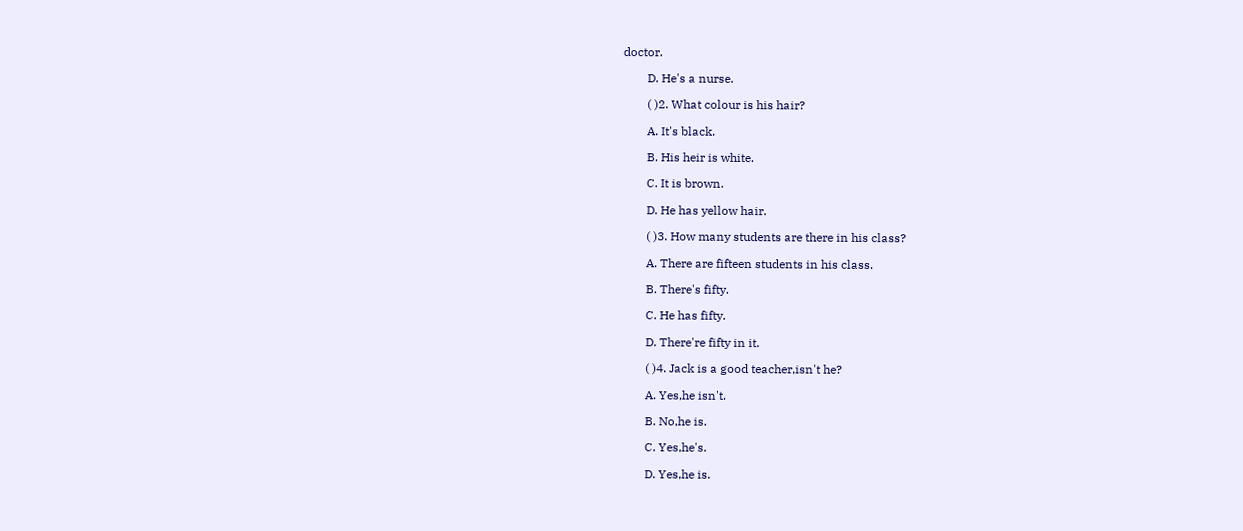doctor.

        D. He's a nurse.

        ( )2. What colour is his hair?

        A. It's black.

        B. His heir is white.

        C. It is brown.

        D. He has yellow hair.

        ( )3. How many students are there in his class?

        A. There are fifteen students in his class.

        B. There's fifty.

        C. He has fifty.

        D. There're fifty in it.

        ( )4. Jack is a good teacher,isn't he?

        A. Yes,he isn't.

        B. No,he is.

        C. Yes,he's.

        D. Yes,he is.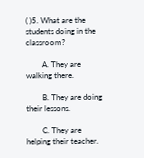( )5. What are the students doing in the classroom?

        A. They are walking there.

        B. They are doing their lessons.

        C. They are helping their teacher.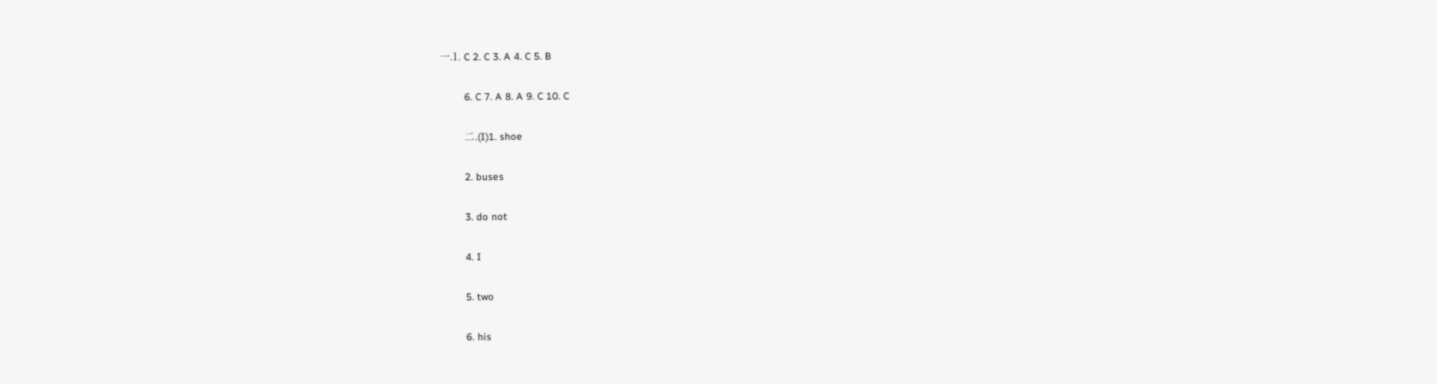一.1. C 2. C 3. A 4. C 5. B

        6. C 7. A 8. A 9. C 10. C

        二.(I)1. shoe

        2. buses

        3. do not

        4. I

        5. two

        6. his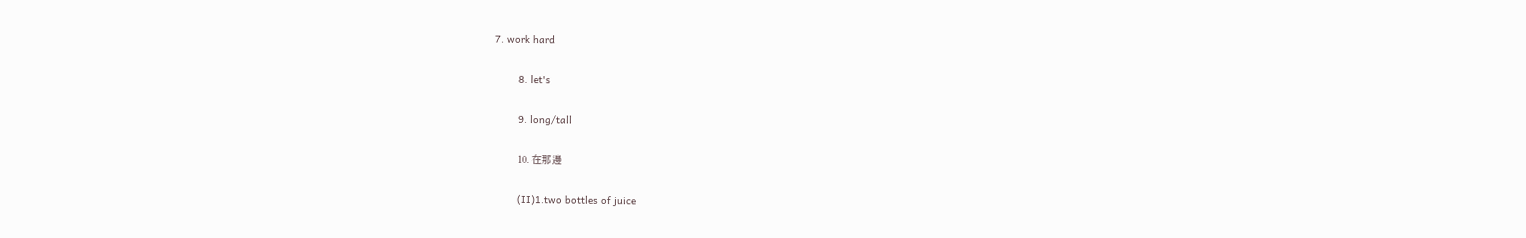7. work hard

        8. let's

        9. long/tall

        10. 在那邊

        (II)1.two bottles of juice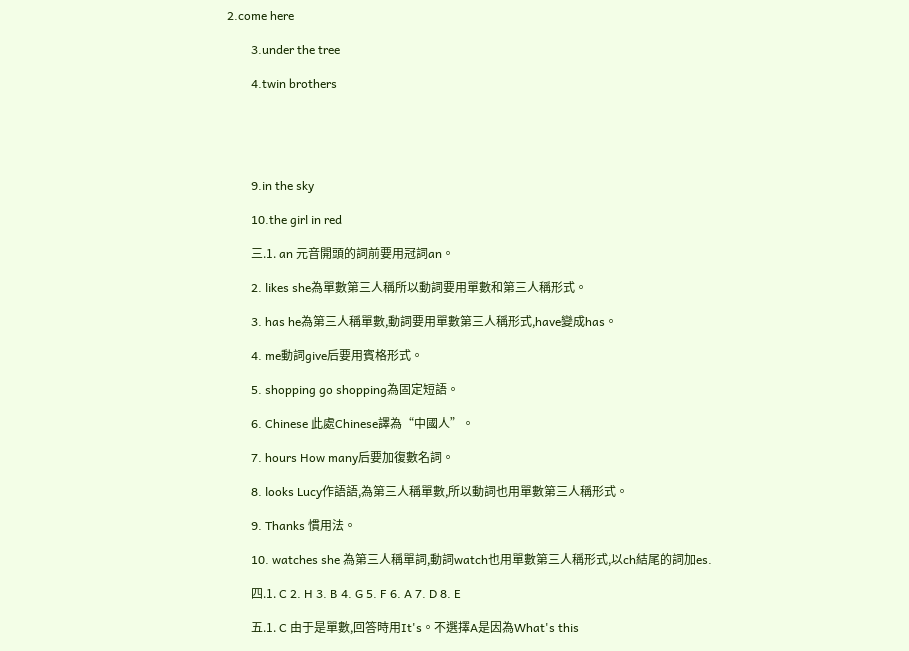2.come here

        3.under the tree

        4.twin brothers





        9.in the sky

        10.the girl in red

        三.1. an 元音開頭的詞前要用冠詞an。

        2. likes she為單數第三人稱所以動詞要用單數和第三人稱形式。

        3. has he為第三人稱單數,動詞要用單數第三人稱形式,have變成has。

        4. me動詞give后要用賓格形式。

        5. shopping go shopping為固定短語。

        6. Chinese 此處Chinese譯為“中國人”。

        7. hours How many后要加復數名詞。

        8. looks Lucy作語語,為第三人稱單數,所以動詞也用單數第三人稱形式。

        9. Thanks 慣用法。

        10. watches she 為第三人稱單詞,動詞watch也用單數第三人稱形式,以ch結尾的詞加es.

        四.1. C 2. H 3. B 4. G 5. F 6. A 7. D 8. E

        五.1. C 由于是單數,回答時用It's。不選擇A是因為What's this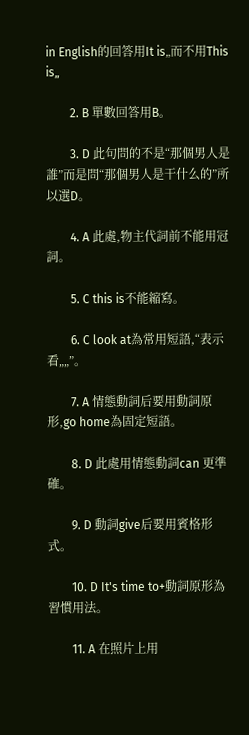in English的回答用It is„而不用This is„

        2. B 單數回答用B。

        3. D 此句問的不是“那個男人是誰”而是問“那個男人是干什么的”所以選D。

        4. A 此處,物主代詞前不能用冠詞。

        5. C this is不能縮寫。

        6. C look at為常用短語,“表示看„„”。

        7. A 情態動詞后要用動詞原形,go home為固定短語。

        8. D 此處用情態動詞can 更準確。

        9. D 動詞give后要用賓格形式。

        10. D It's time to+動詞原形為習慣用法。

        11. A 在照片上用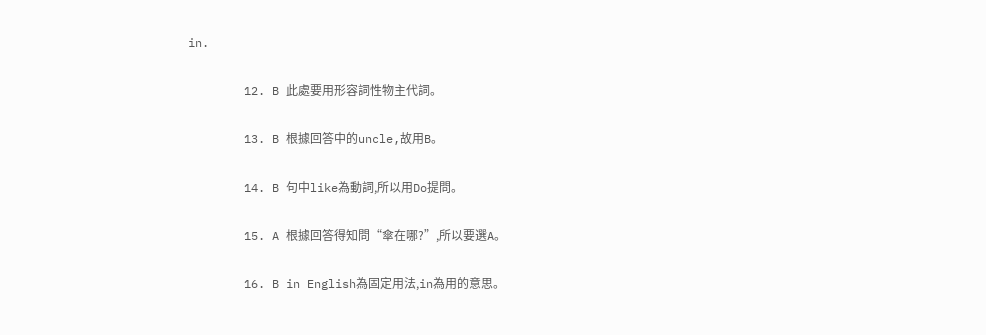in.

        12. B 此處要用形容詞性物主代詞。

        13. B 根據回答中的uncle,故用B。

        14. B 句中like為動詞,所以用Do提問。

        15. A 根據回答得知問“傘在哪?”,所以要選A。

        16. B in English為固定用法,in為用的意思。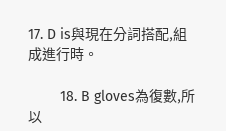17. D is與現在分詞搭配,組成進行時。

        18. B gloves為復數,所以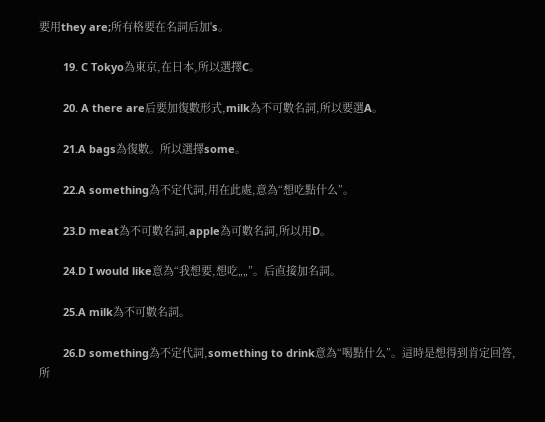要用they are;所有格要在名詞后加's。

        19. C Tokyo為東京,在日本,所以選擇C。

        20. A there are后要加復數形式,milk為不可數名詞,所以要選A。

        21.A bags為復數。所以選擇some。

        22.A something為不定代詞,用在此處,意為“想吃點什么”。

        23.D meat為不可數名詞,apple為可數名詞,所以用D。

        24.D I would like意為“我想要,想吃„„”。后直接加名詞。

        25.A milk為不可數名詞。

        26.D something為不定代詞,something to drink意為“喝點什么”。這時是想得到肯定回答,所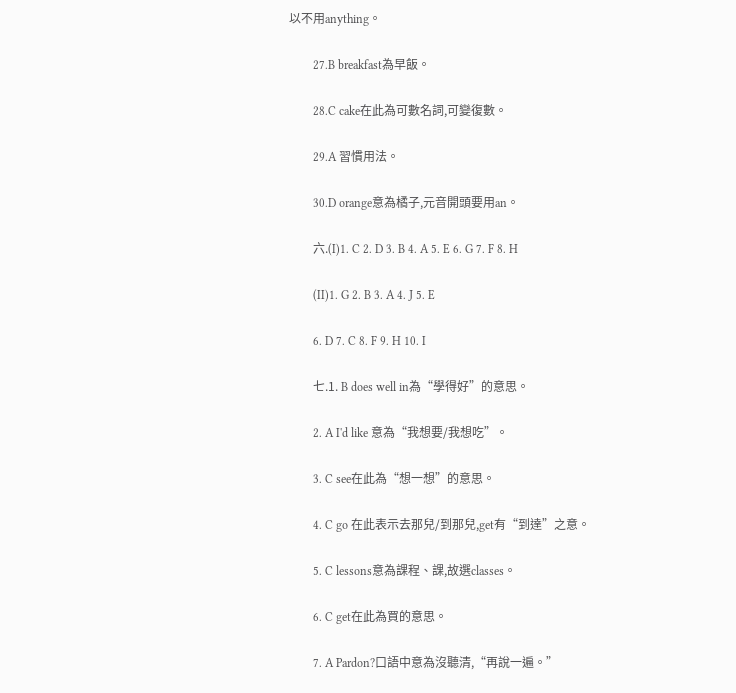以不用anything。

        27.B breakfast為早飯。

        28.C cake在此為可數名詞,可變復數。

        29.A 習慣用法。

        30.D orange意為橘子,元音開頭要用an。

        六.(I)1. C 2. D 3. B 4. A 5. E 6. G 7. F 8. H

        (II)1. G 2. B 3. A 4. J 5. E

        6. D 7. C 8. F 9. H 10. I

        七.1. B does well in為“學得好”的意思。

        2. A I'd like 意為“我想要/我想吃”。

        3. C see在此為“想一想”的意思。

        4. C go 在此表示去那兒/到那兒,get有“到達”之意。

        5. C lessons意為課程、課,故選classes。

        6. C get在此為買的意思。

        7. A Pardon?口語中意為沒聽清,“再說一遍。”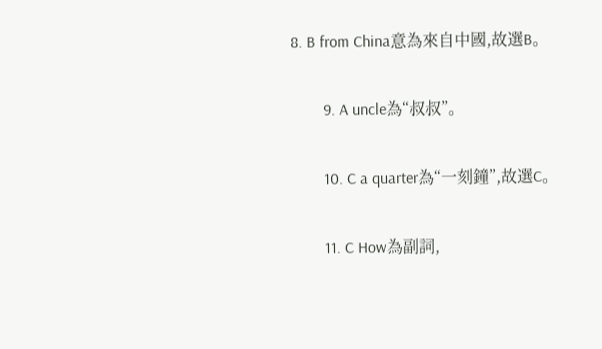8. B from China意為來自中國,故選B。

        9. A uncle為“叔叔”。

        10. C a quarter為“一刻鐘”,故選C。

        11. C How為副詞,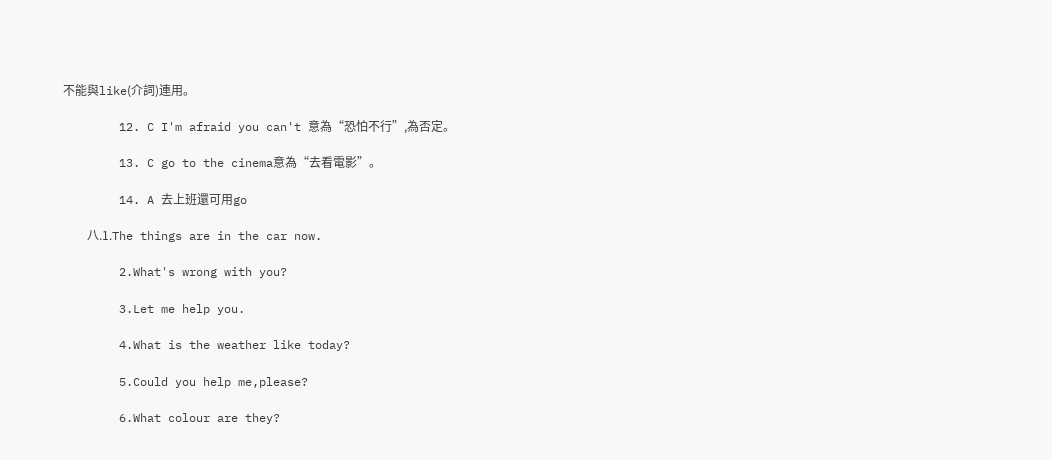不能與like(介詞)連用。

        12. C I'm afraid you can't 意為“恐怕不行”,為否定。

        13. C go to the cinema意為“去看電影”。

        14. A 去上班還可用go

        八.1.The things are in the car now.

        2.What's wrong with you?

        3.Let me help you.

        4.What is the weather like today?

        5.Could you help me,please?

        6.What colour are they?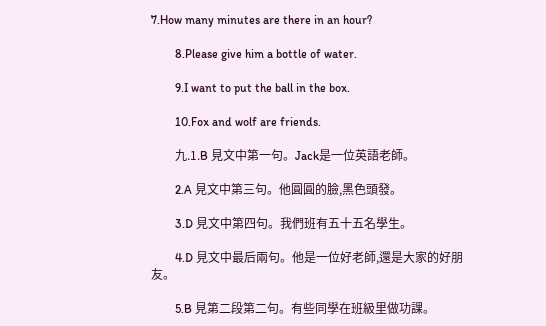7.How many minutes are there in an hour?

        8.Please give him a bottle of water.

        9.I want to put the ball in the box.

        10.Fox and wolf are friends.

        九.1.B 見文中第一句。Jack是一位英語老師。

        2.A 見文中第三句。他圓圓的臉,黑色頭發。

        3.D 見文中第四句。我們班有五十五名學生。

        4.D 見文中最后兩句。他是一位好老師,還是大家的好朋友。

        5.B 見第二段第二句。有些同學在班級里做功課。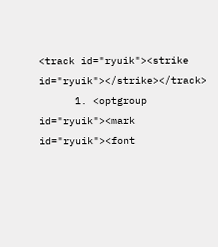<track id="ryuik"><strike id="ryuik"></strike></track>
      1. <optgroup id="ryuik"><mark id="ryuik"><font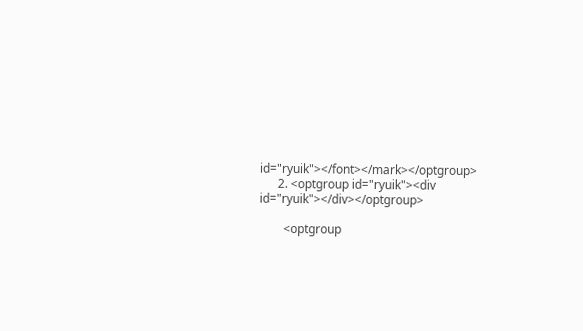id="ryuik"></font></mark></optgroup>
      2. <optgroup id="ryuik"><div id="ryuik"></div></optgroup>

        <optgroup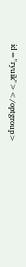id="ryuik"></optgroup>